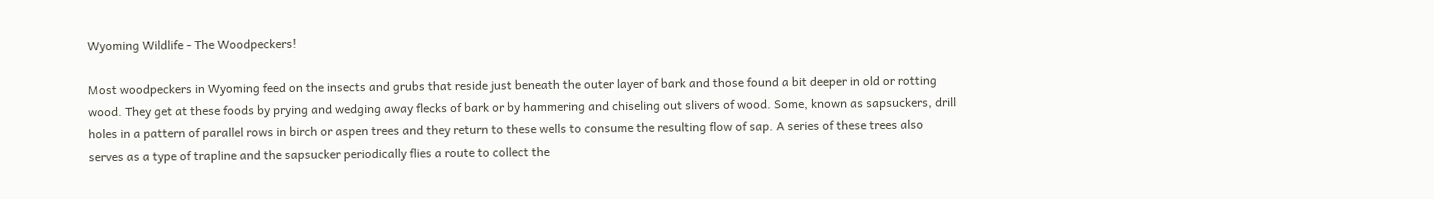Wyoming Wildlife - The Woodpeckers!

Most woodpeckers in Wyoming feed on the insects and grubs that reside just beneath the outer layer of bark and those found a bit deeper in old or rotting wood. They get at these foods by prying and wedging away flecks of bark or by hammering and chiseling out slivers of wood. Some, known as sapsuckers, drill holes in a pattern of parallel rows in birch or aspen trees and they return to these wells to consume the resulting flow of sap. A series of these trees also serves as a type of trapline and the sapsucker periodically flies a route to collect the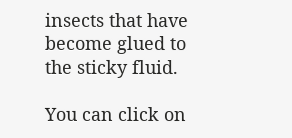insects that have become glued to the sticky fluid.

You can click on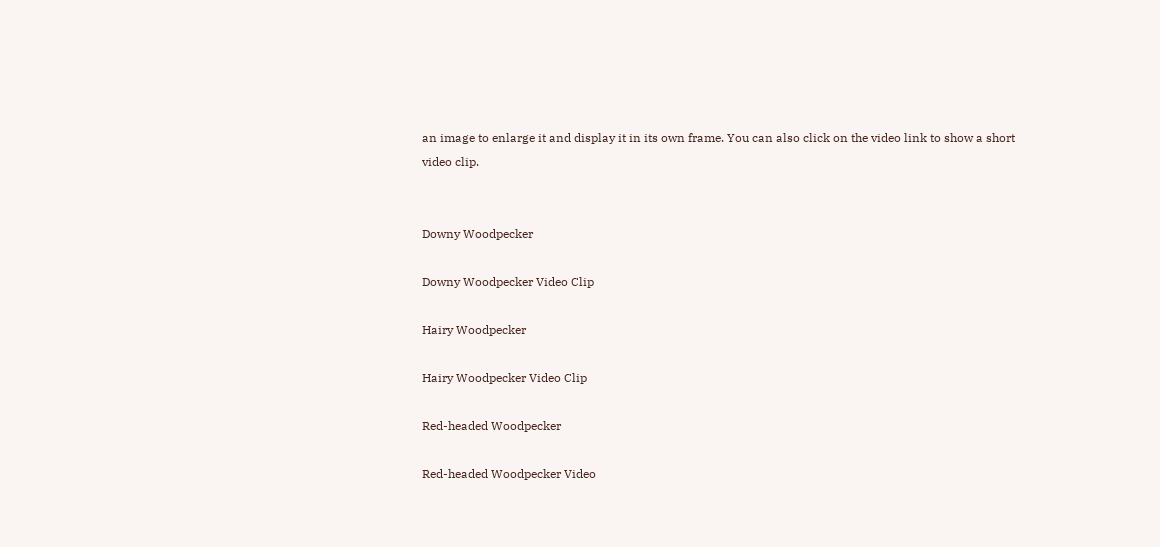an image to enlarge it and display it in its own frame. You can also click on the video link to show a short video clip.


Downy Woodpecker

Downy Woodpecker Video Clip

Hairy Woodpecker

Hairy Woodpecker Video Clip

Red-headed Woodpecker

Red-headed Woodpecker Video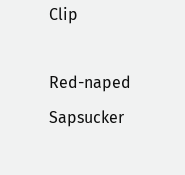Clip

Red-naped Sapsucker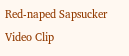Red-naped Sapsucker Video Clip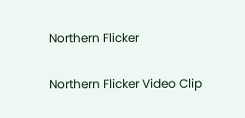Northern Flicker

Northern Flicker Video Clip